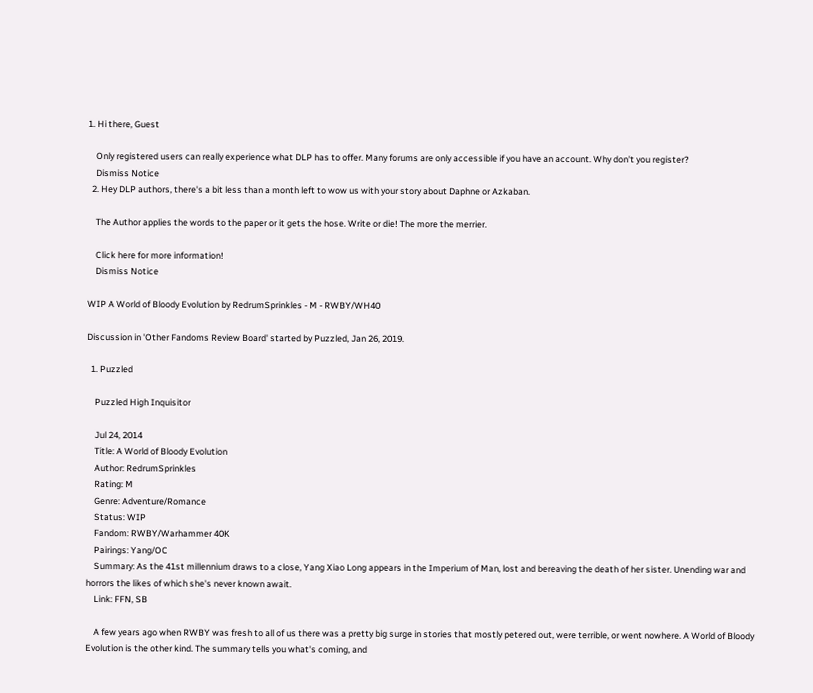1. Hi there, Guest

    Only registered users can really experience what DLP has to offer. Many forums are only accessible if you have an account. Why don't you register?
    Dismiss Notice
  2. Hey DLP authors, there's a bit less than a month left to wow us with your story about Daphne or Azkaban.

    The Author applies the words to the paper or it gets the hose. Write or die! The more the merrier.

    Click here for more information!
    Dismiss Notice

WIP A World of Bloody Evolution by RedrumSprinkles - M - RWBY/WH40

Discussion in 'Other Fandoms Review Board' started by Puzzled, Jan 26, 2019.

  1. Puzzled

    Puzzled High Inquisitor

    Jul 24, 2014
    Title: A World of Bloody Evolution
    Author: RedrumSprinkles
    Rating: M
    Genre: Adventure/Romance
    Status: WIP
    Fandom: RWBY/Warhammer 40K
    Pairings: Yang/OC
    Summary: As the 41st millennium draws to a close, Yang Xiao Long appears in the Imperium of Man, lost and bereaving the death of her sister. Unending war and horrors the likes of which she's never known await.
    Link: FFN, SB

    A few years ago when RWBY was fresh to all of us there was a pretty big surge in stories that mostly petered out, were terrible, or went nowhere. A World of Bloody Evolution is the other kind. The summary tells you what's coming, and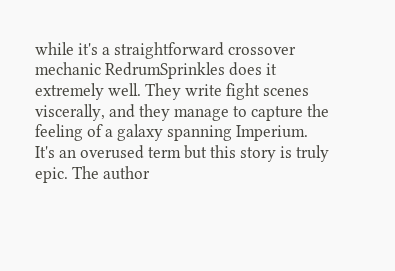while it's a straightforward crossover mechanic RedrumSprinkles does it extremely well. They write fight scenes viscerally, and they manage to capture the feeling of a galaxy spanning Imperium. It's an overused term but this story is truly epic. The author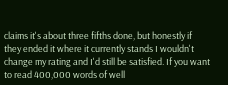claims it's about three fifths done, but honestly if they ended it where it currently stands I wouldn't change my rating and I'd still be satisfied. If you want to read 400,000 words of well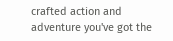crafted action and adventure you've got the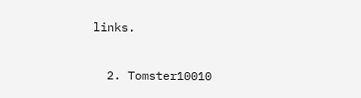links.

  2. Tomster10010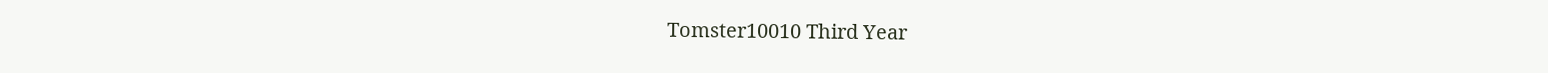Tomster10010 Third Year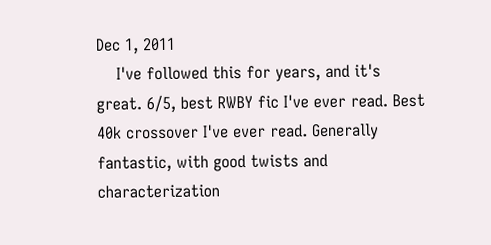Dec 1, 2011
    I've followed this for years, and it's great. 6/5, best RWBY fic I've ever read. Best 40k crossover I've ever read. Generally fantastic, with good twists and characterization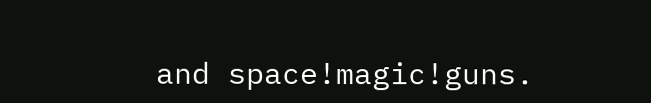and space!magic!guns.